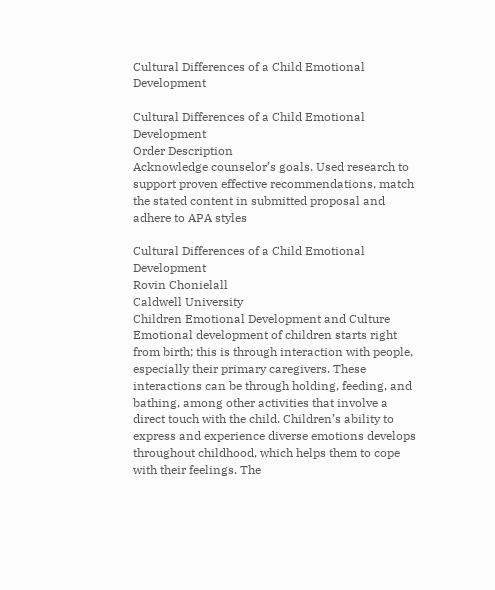Cultural Differences of a Child Emotional Development

Cultural Differences of a Child Emotional Development
Order Description
Acknowledge counselor’s goals. Used research to support proven effective recommendations, match the stated content in submitted proposal and adhere to APA styles

Cultural Differences of a Child Emotional Development
Rovin Chonielall
Caldwell University
Children Emotional Development and Culture
Emotional development of children starts right from birth; this is through interaction with people, especially their primary caregivers. These interactions can be through holding, feeding, and bathing, among other activities that involve a direct touch with the child. Children’s ability to express and experience diverse emotions develops throughout childhood, which helps them to cope with their feelings. The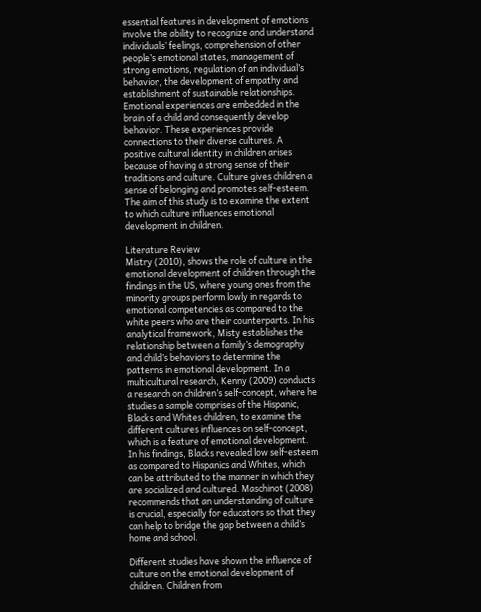essential features in development of emotions involve the ability to recognize and understand individuals’ feelings, comprehension of other people’s emotional states, management of strong emotions, regulation of an individual’s behavior, the development of empathy and establishment of sustainable relationships. Emotional experiences are embedded in the brain of a child and consequently develop behavior. These experiences provide connections to their diverse cultures. A positive cultural identity in children arises because of having a strong sense of their traditions and culture. Culture gives children a sense of belonging and promotes self-esteem. The aim of this study is to examine the extent to which culture influences emotional development in children.

Literature Review
Mistry (2010), shows the role of culture in the emotional development of children through the findings in the US, where young ones from the minority groups perform lowly in regards to emotional competencies as compared to the white peers who are their counterparts. In his analytical framework, Misty establishes the relationship between a family’s demography and child’s behaviors to determine the patterns in emotional development. In a multicultural research, Kenny (2009) conducts a research on children’s self-concept, where he studies a sample comprises of the Hispanic, Blacks and Whites children, to examine the different cultures influences on self-concept, which is a feature of emotional development. In his findings, Blacks revealed low self-esteem as compared to Hispanics and Whites, which can be attributed to the manner in which they are socialized and cultured. Maschinot (2008) recommends that an understanding of culture is crucial, especially for educators so that they can help to bridge the gap between a child’s home and school.

Different studies have shown the influence of culture on the emotional development of children. Children from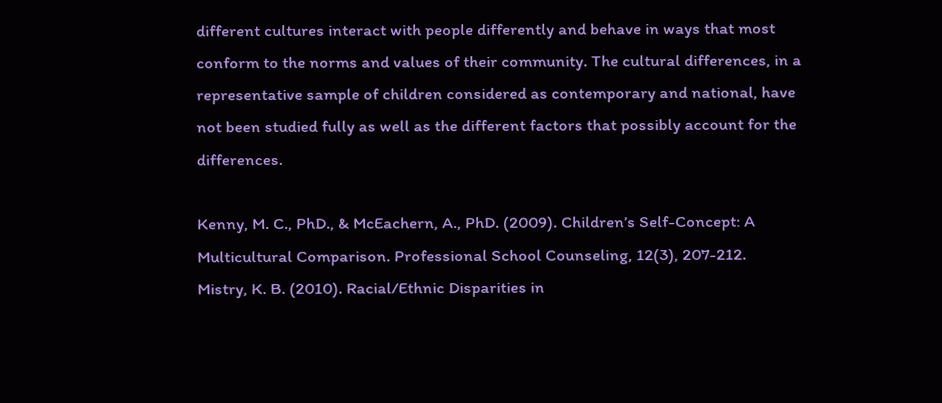different cultures interact with people differently and behave in ways that most conform to the norms and values of their community. The cultural differences, in a representative sample of children considered as contemporary and national, have not been studied fully as well as the different factors that possibly account for the differences.

Kenny, M. C., PhD., & McEachern, A., PhD. (2009). Children’s Self-Concept: A Multicultural Comparison. Professional School Counseling, 12(3), 207-212.
Mistry, K. B. (2010). Racial/Ethnic Disparities in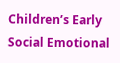Children’s Early Social Emotional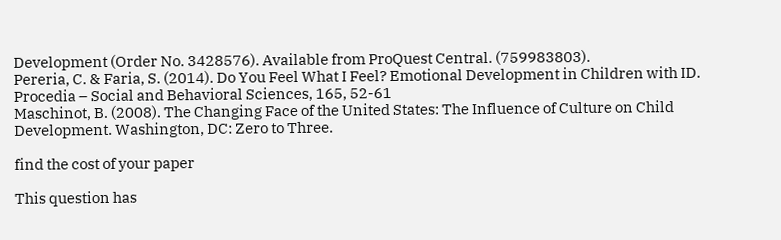Development (Order No. 3428576). Available from ProQuest Central. (759983803).
Pereria, C. & Faria, S. (2014). Do You Feel What I Feel? Emotional Development in Children with ID. Procedia – Social and Behavioral Sciences, 165, 52-61
Maschinot, B. (2008). The Changing Face of the United States: The Influence of Culture on Child Development. Washington, DC: Zero to Three.

find the cost of your paper

This question has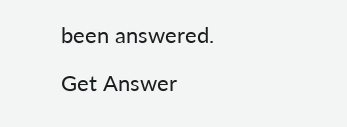been answered.

Get Answer